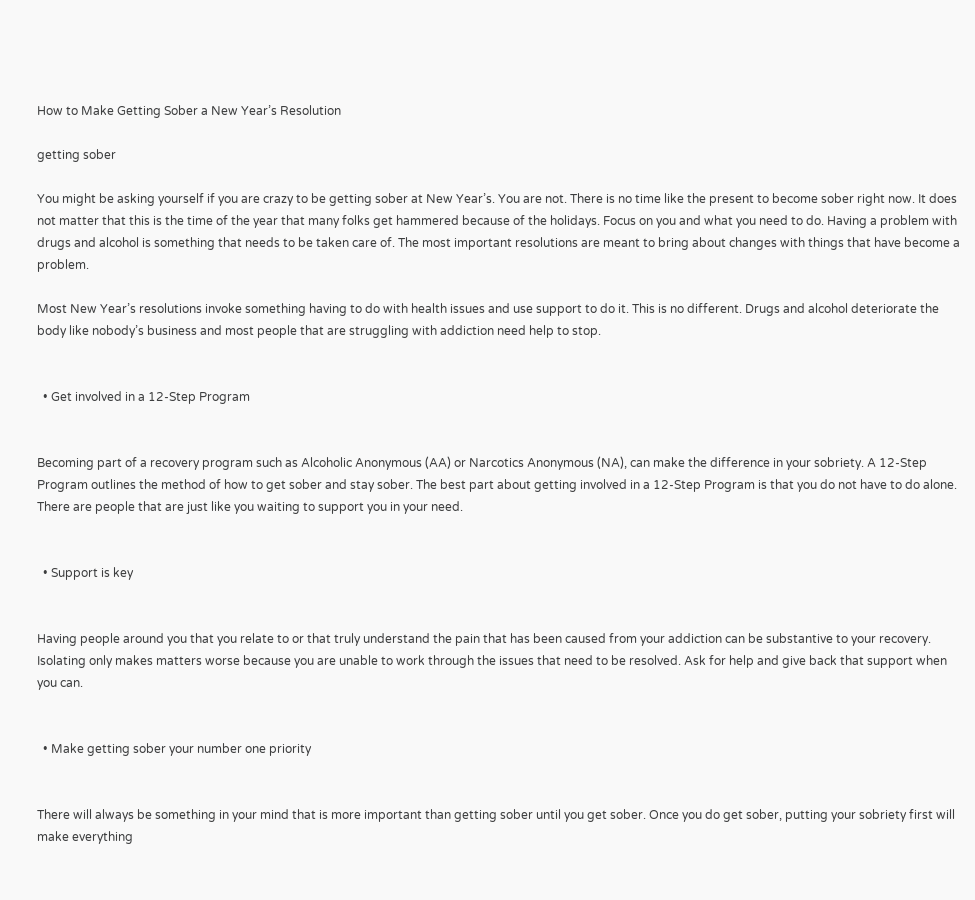How to Make Getting Sober a New Year’s Resolution

getting sober

You might be asking yourself if you are crazy to be getting sober at New Year’s. You are not. There is no time like the present to become sober right now. It does not matter that this is the time of the year that many folks get hammered because of the holidays. Focus on you and what you need to do. Having a problem with drugs and alcohol is something that needs to be taken care of. The most important resolutions are meant to bring about changes with things that have become a problem.

Most New Year’s resolutions invoke something having to do with health issues and use support to do it. This is no different. Drugs and alcohol deteriorate the body like nobody’s business and most people that are struggling with addiction need help to stop.


  • Get involved in a 12-Step Program


Becoming part of a recovery program such as Alcoholic Anonymous (AA) or Narcotics Anonymous (NA), can make the difference in your sobriety. A 12-Step Program outlines the method of how to get sober and stay sober. The best part about getting involved in a 12-Step Program is that you do not have to do alone. There are people that are just like you waiting to support you in your need.


  • Support is key


Having people around you that you relate to or that truly understand the pain that has been caused from your addiction can be substantive to your recovery. Isolating only makes matters worse because you are unable to work through the issues that need to be resolved. Ask for help and give back that support when you can.


  • Make getting sober your number one priority


There will always be something in your mind that is more important than getting sober until you get sober. Once you do get sober, putting your sobriety first will make everything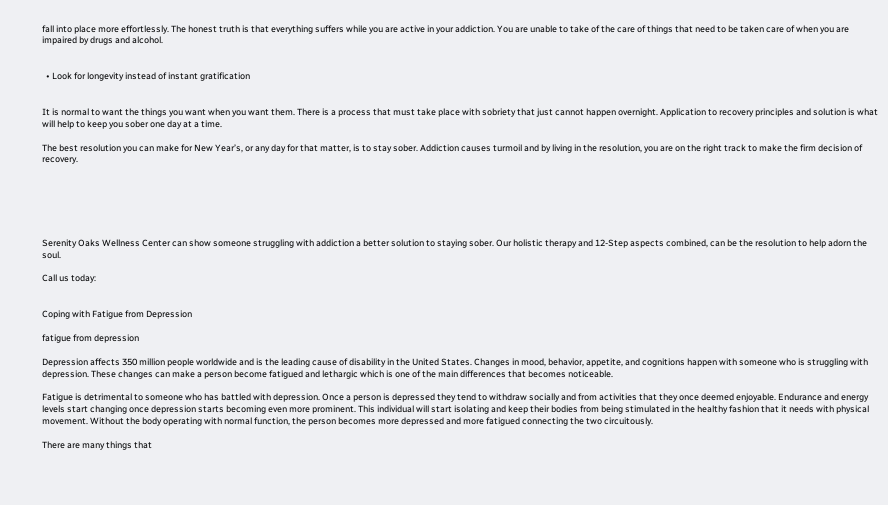fall into place more effortlessly. The honest truth is that everything suffers while you are active in your addiction. You are unable to take of the care of things that need to be taken care of when you are impaired by drugs and alcohol.


  • Look for longevity instead of instant gratification


It is normal to want the things you want when you want them. There is a process that must take place with sobriety that just cannot happen overnight. Application to recovery principles and solution is what will help to keep you sober one day at a time.

The best resolution you can make for New Year’s, or any day for that matter, is to stay sober. Addiction causes turmoil and by living in the resolution, you are on the right track to make the firm decision of recovery.






Serenity Oaks Wellness Center can show someone struggling with addiction a better solution to staying sober. Our holistic therapy and 12-Step aspects combined, can be the resolution to help adorn the soul.

Call us today:


Coping with Fatigue from Depression

fatigue from depression

Depression affects 350 million people worldwide and is the leading cause of disability in the United States. Changes in mood, behavior, appetite, and cognitions happen with someone who is struggling with depression. These changes can make a person become fatigued and lethargic which is one of the main differences that becomes noticeable.

Fatigue is detrimental to someone who has battled with depression. Once a person is depressed they tend to withdraw socially and from activities that they once deemed enjoyable. Endurance and energy levels start changing once depression starts becoming even more prominent. This individual will start isolating and keep their bodies from being stimulated in the healthy fashion that it needs with physical movement. Without the body operating with normal function, the person becomes more depressed and more fatigued connecting the two circuitously.

There are many things that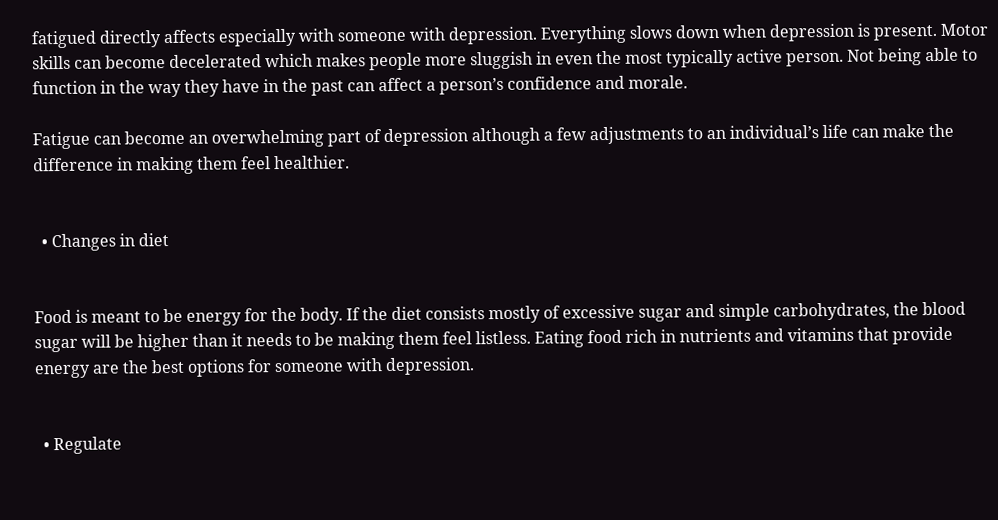fatigued directly affects especially with someone with depression. Everything slows down when depression is present. Motor skills can become decelerated which makes people more sluggish in even the most typically active person. Not being able to function in the way they have in the past can affect a person’s confidence and morale.

Fatigue can become an overwhelming part of depression although a few adjustments to an individual’s life can make the difference in making them feel healthier.


  • Changes in diet


Food is meant to be energy for the body. If the diet consists mostly of excessive sugar and simple carbohydrates, the blood sugar will be higher than it needs to be making them feel listless. Eating food rich in nutrients and vitamins that provide energy are the best options for someone with depression.


  • Regulate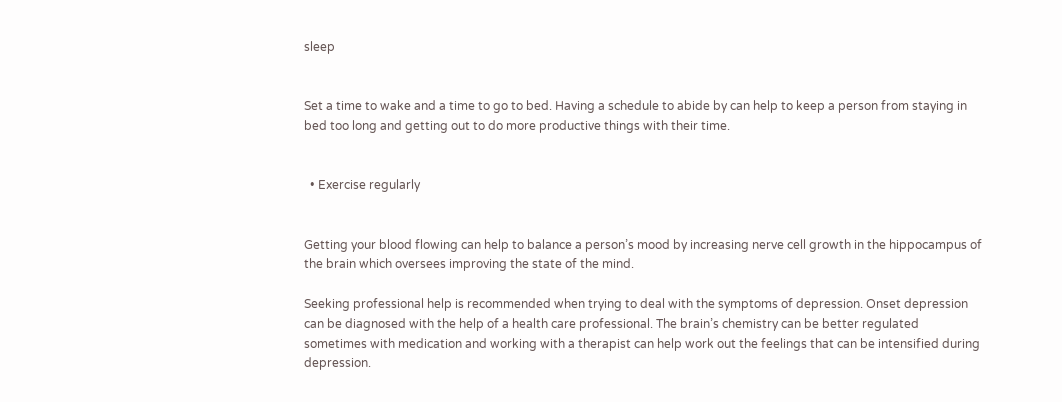sleep


Set a time to wake and a time to go to bed. Having a schedule to abide by can help to keep a person from staying in bed too long and getting out to do more productive things with their time.


  • Exercise regularly


Getting your blood flowing can help to balance a person’s mood by increasing nerve cell growth in the hippocampus of the brain which oversees improving the state of the mind.

Seeking professional help is recommended when trying to deal with the symptoms of depression. Onset depression can be diagnosed with the help of a health care professional. The brain’s chemistry can be better regulated sometimes with medication and working with a therapist can help work out the feelings that can be intensified during depression.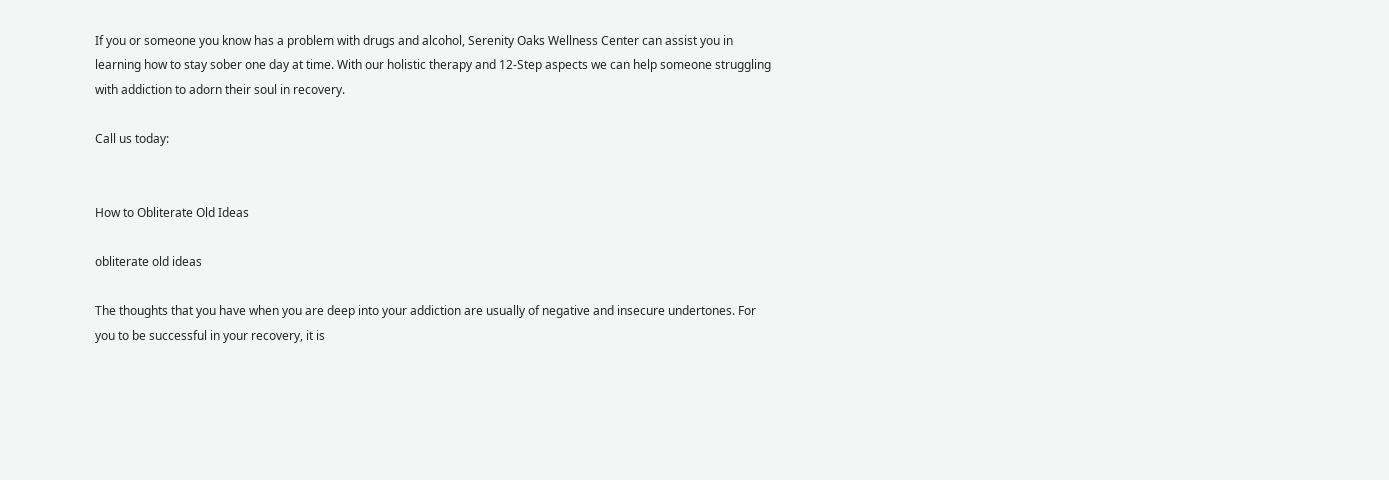If you or someone you know has a problem with drugs and alcohol, Serenity Oaks Wellness Center can assist you in learning how to stay sober one day at time. With our holistic therapy and 12-Step aspects we can help someone struggling with addiction to adorn their soul in recovery.

Call us today:


How to Obliterate Old Ideas

obliterate old ideas

The thoughts that you have when you are deep into your addiction are usually of negative and insecure undertones. For you to be successful in your recovery, it is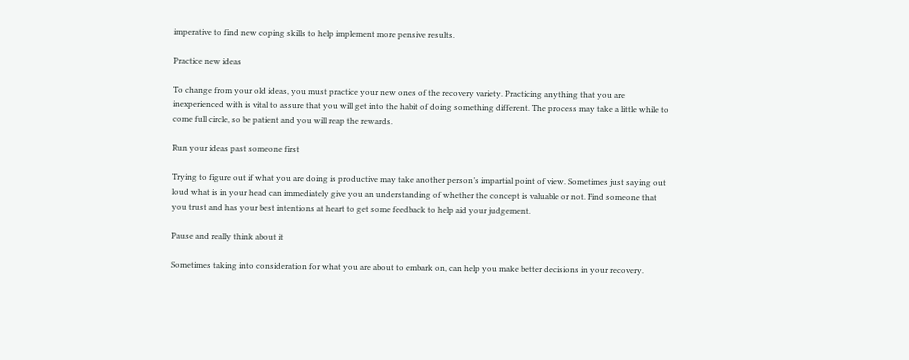imperative to find new coping skills to help implement more pensive results.

Practice new ideas

To change from your old ideas, you must practice your new ones of the recovery variety. Practicing anything that you are inexperienced with is vital to assure that you will get into the habit of doing something different. The process may take a little while to come full circle, so be patient and you will reap the rewards.

Run your ideas past someone first

Trying to figure out if what you are doing is productive may take another person’s impartial point of view. Sometimes just saying out loud what is in your head can immediately give you an understanding of whether the concept is valuable or not. Find someone that you trust and has your best intentions at heart to get some feedback to help aid your judgement.

Pause and really think about it

Sometimes taking into consideration for what you are about to embark on, can help you make better decisions in your recovery.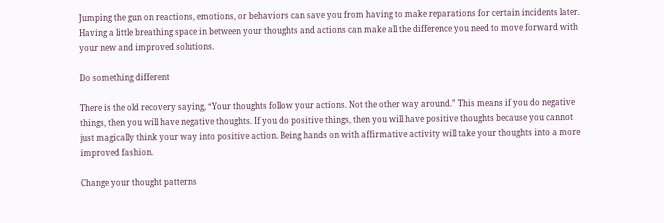Jumping the gun on reactions, emotions, or behaviors can save you from having to make reparations for certain incidents later. Having a little breathing space in between your thoughts and actions can make all the difference you need to move forward with your new and improved solutions.

Do something different

There is the old recovery saying, “Your thoughts follow your actions. Not the other way around.” This means if you do negative things, then you will have negative thoughts. If you do positive things, then you will have positive thoughts because you cannot just magically think your way into positive action. Being hands on with affirmative activity will take your thoughts into a more improved fashion.

Change your thought patterns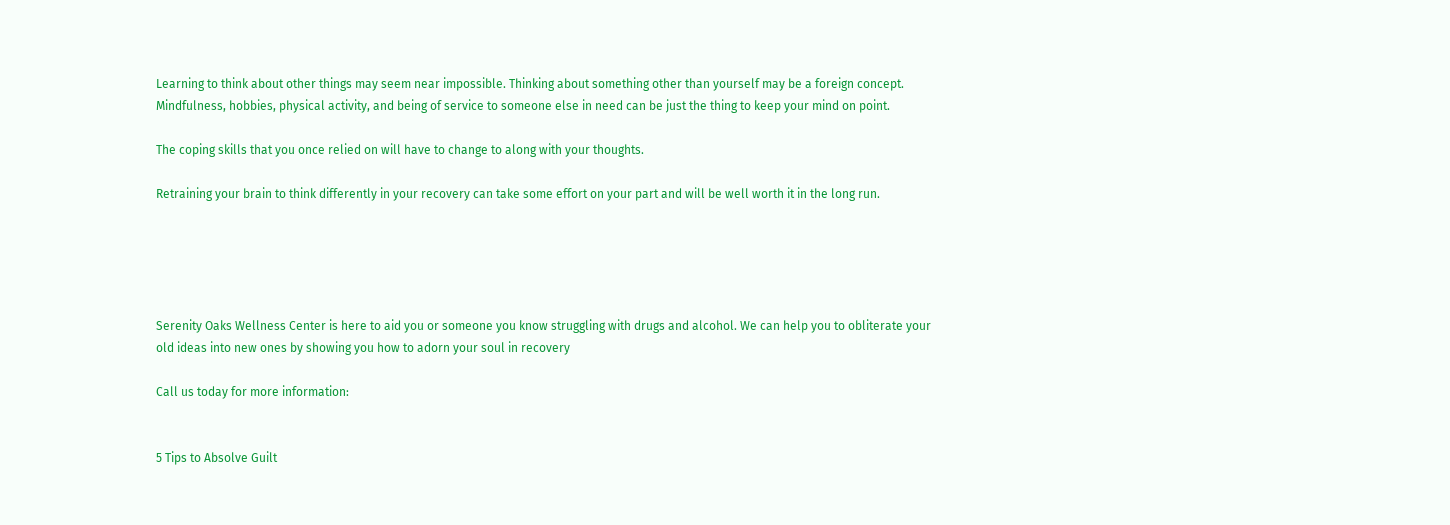Learning to think about other things may seem near impossible. Thinking about something other than yourself may be a foreign concept. Mindfulness, hobbies, physical activity, and being of service to someone else in need can be just the thing to keep your mind on point.

The coping skills that you once relied on will have to change to along with your thoughts.

Retraining your brain to think differently in your recovery can take some effort on your part and will be well worth it in the long run.





Serenity Oaks Wellness Center is here to aid you or someone you know struggling with drugs and alcohol. We can help you to obliterate your old ideas into new ones by showing you how to adorn your soul in recovery

Call us today for more information:


5 Tips to Absolve Guilt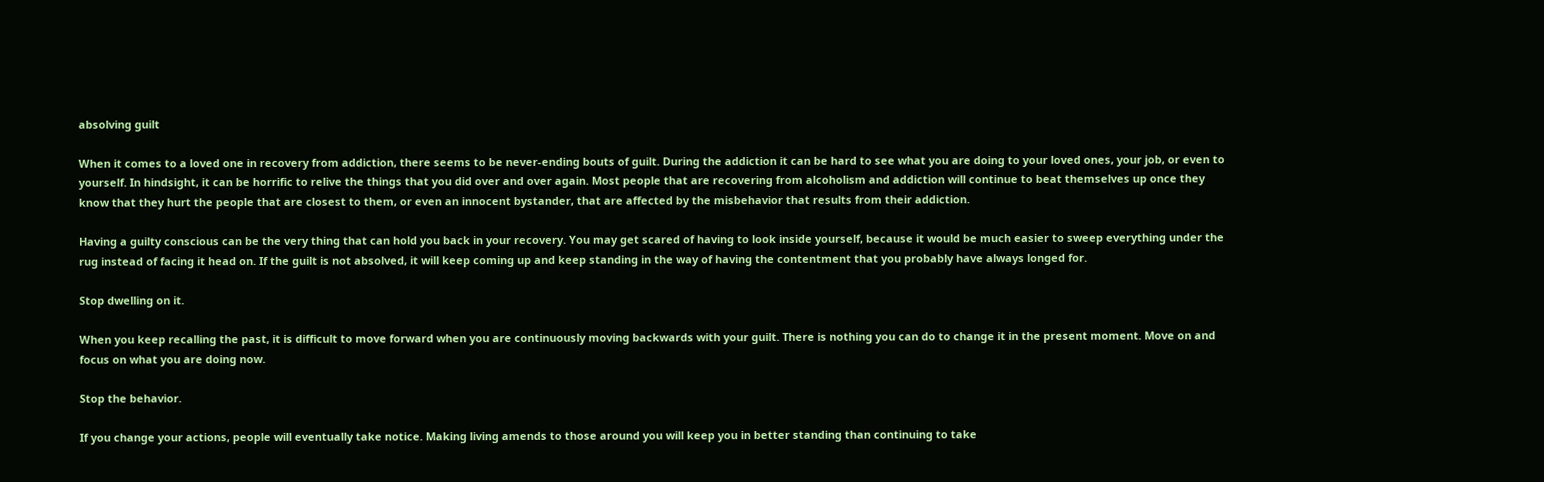absolving guilt

When it comes to a loved one in recovery from addiction, there seems to be never-ending bouts of guilt. During the addiction it can be hard to see what you are doing to your loved ones, your job, or even to yourself. In hindsight, it can be horrific to relive the things that you did over and over again. Most people that are recovering from alcoholism and addiction will continue to beat themselves up once they know that they hurt the people that are closest to them, or even an innocent bystander, that are affected by the misbehavior that results from their addiction.

Having a guilty conscious can be the very thing that can hold you back in your recovery. You may get scared of having to look inside yourself, because it would be much easier to sweep everything under the rug instead of facing it head on. If the guilt is not absolved, it will keep coming up and keep standing in the way of having the contentment that you probably have always longed for.

Stop dwelling on it.

When you keep recalling the past, it is difficult to move forward when you are continuously moving backwards with your guilt. There is nothing you can do to change it in the present moment. Move on and focus on what you are doing now.

Stop the behavior.

If you change your actions, people will eventually take notice. Making living amends to those around you will keep you in better standing than continuing to take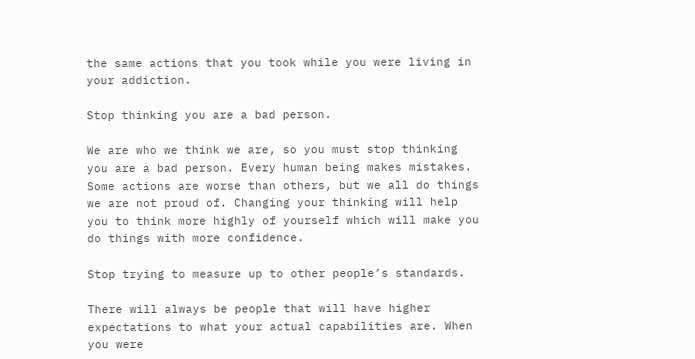the same actions that you took while you were living in your addiction.

Stop thinking you are a bad person.

We are who we think we are, so you must stop thinking you are a bad person. Every human being makes mistakes. Some actions are worse than others, but we all do things we are not proud of. Changing your thinking will help you to think more highly of yourself which will make you do things with more confidence.

Stop trying to measure up to other people’s standards.

There will always be people that will have higher expectations to what your actual capabilities are. When you were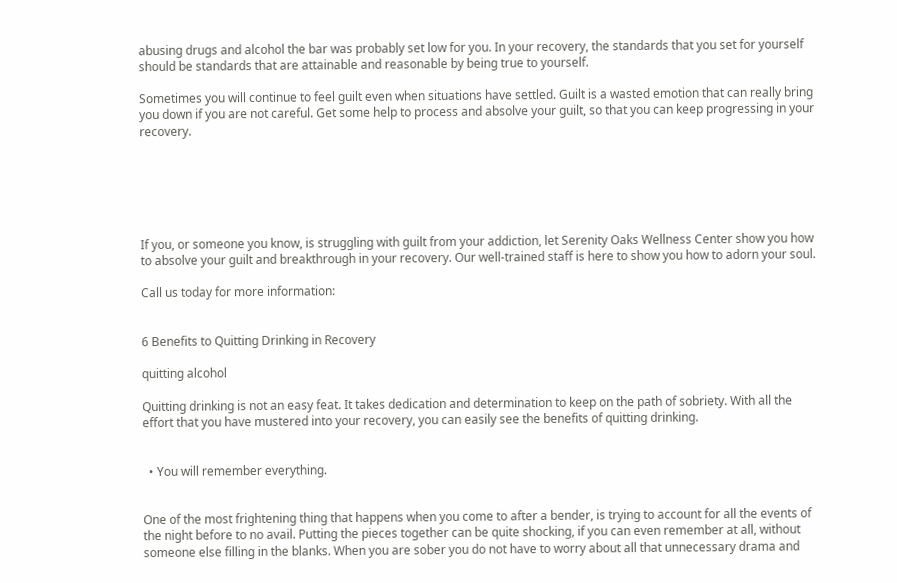abusing drugs and alcohol the bar was probably set low for you. In your recovery, the standards that you set for yourself should be standards that are attainable and reasonable by being true to yourself.

Sometimes you will continue to feel guilt even when situations have settled. Guilt is a wasted emotion that can really bring you down if you are not careful. Get some help to process and absolve your guilt, so that you can keep progressing in your recovery.






If you, or someone you know, is struggling with guilt from your addiction, let Serenity Oaks Wellness Center show you how to absolve your guilt and breakthrough in your recovery. Our well-trained staff is here to show you how to adorn your soul.

Call us today for more information:


6 Benefits to Quitting Drinking in Recovery

quitting alcohol

Quitting drinking is not an easy feat. It takes dedication and determination to keep on the path of sobriety. With all the effort that you have mustered into your recovery, you can easily see the benefits of quitting drinking.


  • You will remember everything.


One of the most frightening thing that happens when you come to after a bender, is trying to account for all the events of the night before to no avail. Putting the pieces together can be quite shocking, if you can even remember at all, without someone else filling in the blanks. When you are sober you do not have to worry about all that unnecessary drama and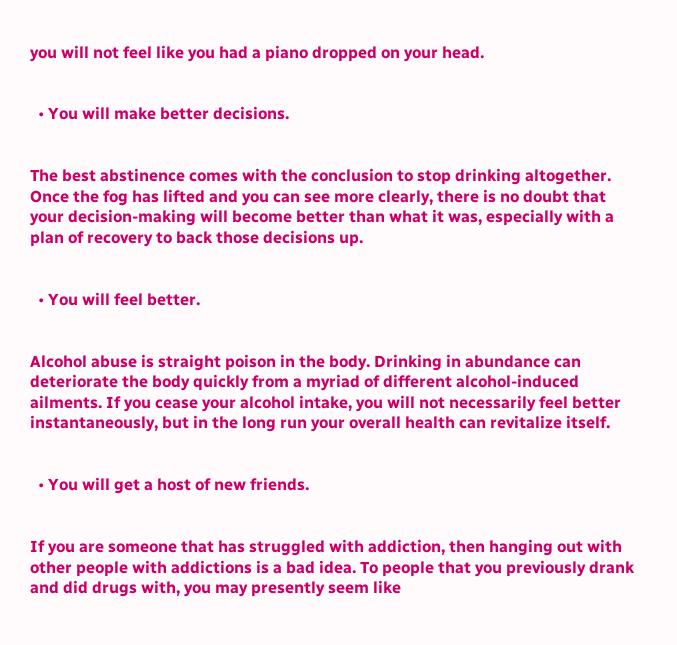you will not feel like you had a piano dropped on your head.


  • You will make better decisions.


The best abstinence comes with the conclusion to stop drinking altogether. Once the fog has lifted and you can see more clearly, there is no doubt that your decision-making will become better than what it was, especially with a plan of recovery to back those decisions up.


  • You will feel better.


Alcohol abuse is straight poison in the body. Drinking in abundance can deteriorate the body quickly from a myriad of different alcohol-induced ailments. If you cease your alcohol intake, you will not necessarily feel better instantaneously, but in the long run your overall health can revitalize itself.


  • You will get a host of new friends.


If you are someone that has struggled with addiction, then hanging out with other people with addictions is a bad idea. To people that you previously drank and did drugs with, you may presently seem like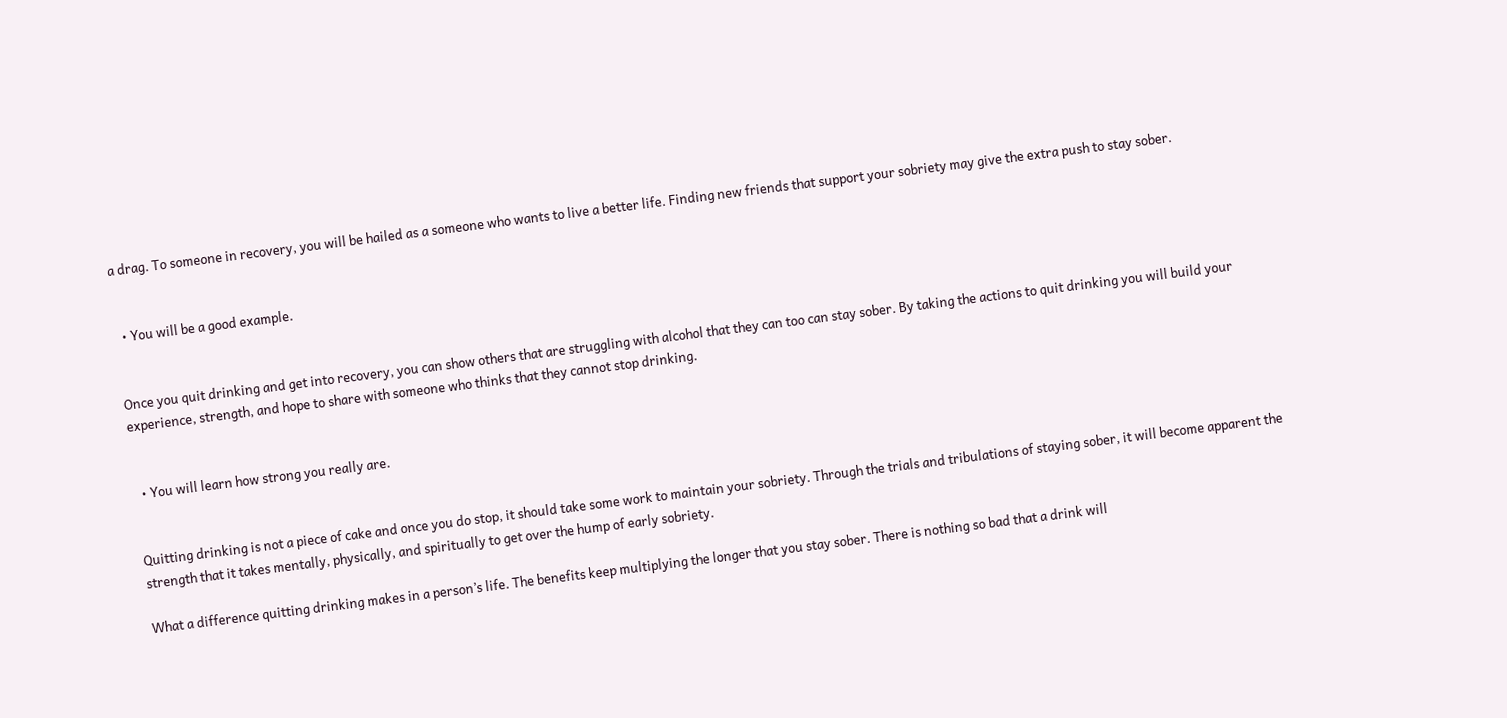a drag. To someone in recovery, you will be hailed as a someone who wants to live a better life. Finding new friends that support your sobriety may give the extra push to stay sober.


  • You will be a good example.


Once you quit drinking and get into recovery, you can show others that are struggling with alcohol that they can too can stay sober. By taking the actions to quit drinking you will build your experience, strength, and hope to share with someone who thinks that they cannot stop drinking.


  • You will learn how strong you really are.


Quitting drinking is not a piece of cake and once you do stop, it should take some work to maintain your sobriety. Through the trials and tribulations of staying sober, it will become apparent the strength that it takes mentally, physically, and spiritually to get over the hump of early sobriety.

What a difference quitting drinking makes in a person’s life. The benefits keep multiplying the longer that you stay sober. There is nothing so bad that a drink will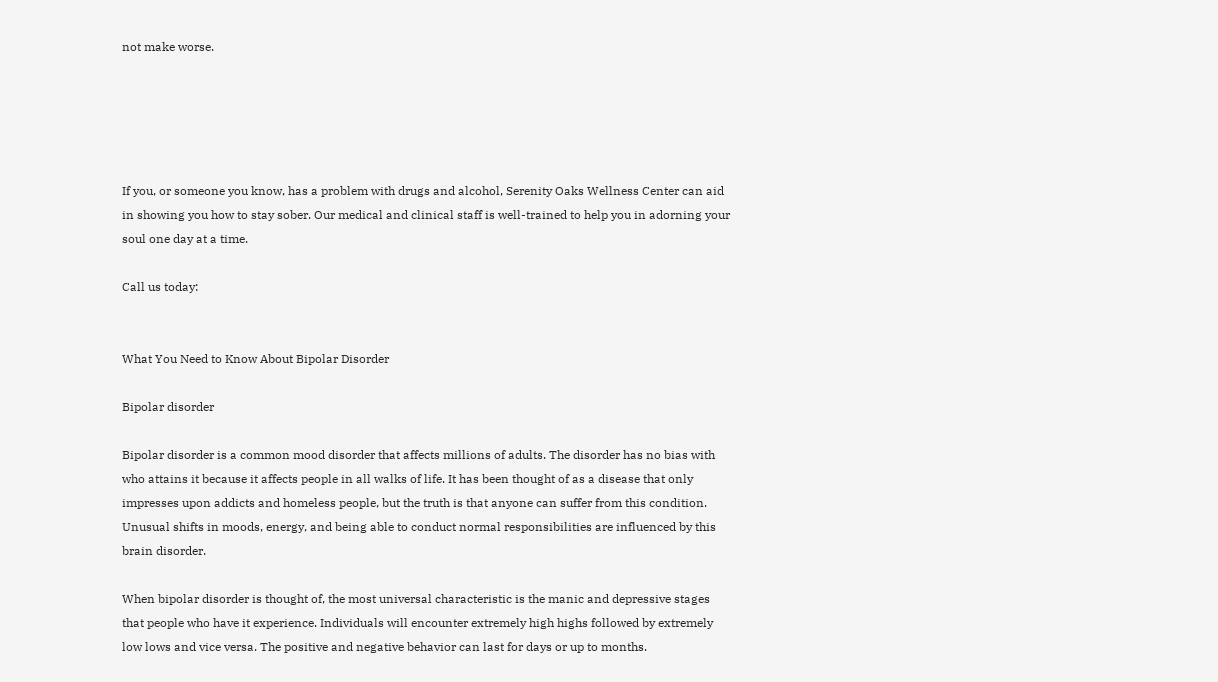not make worse.





If you, or someone you know, has a problem with drugs and alcohol, Serenity Oaks Wellness Center can aid in showing you how to stay sober. Our medical and clinical staff is well-trained to help you in adorning your soul one day at a time.

Call us today:


What You Need to Know About Bipolar Disorder

Bipolar disorder

Bipolar disorder is a common mood disorder that affects millions of adults. The disorder has no bias with who attains it because it affects people in all walks of life. It has been thought of as a disease that only impresses upon addicts and homeless people, but the truth is that anyone can suffer from this condition. Unusual shifts in moods, energy, and being able to conduct normal responsibilities are influenced by this brain disorder.

When bipolar disorder is thought of, the most universal characteristic is the manic and depressive stages that people who have it experience. Individuals will encounter extremely high highs followed by extremely low lows and vice versa. The positive and negative behavior can last for days or up to months.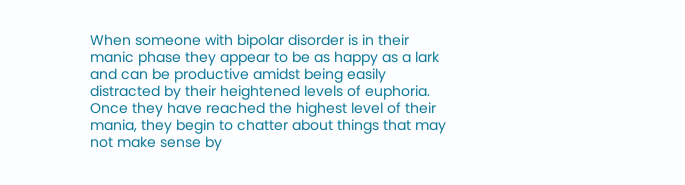When someone with bipolar disorder is in their manic phase they appear to be as happy as a lark and can be productive amidst being easily distracted by their heightened levels of euphoria. Once they have reached the highest level of their mania, they begin to chatter about things that may not make sense by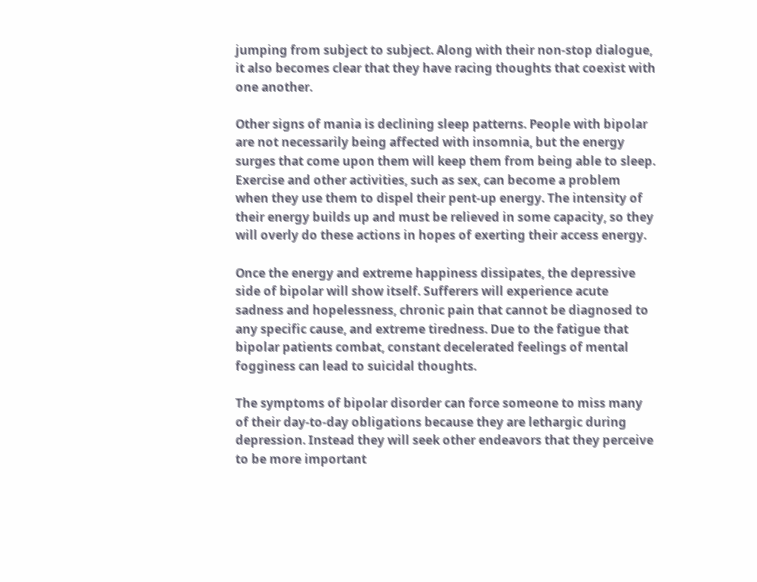jumping from subject to subject. Along with their non-stop dialogue, it also becomes clear that they have racing thoughts that coexist with one another.

Other signs of mania is declining sleep patterns. People with bipolar are not necessarily being affected with insomnia, but the energy surges that come upon them will keep them from being able to sleep. Exercise and other activities, such as sex, can become a problem when they use them to dispel their pent-up energy. The intensity of their energy builds up and must be relieved in some capacity, so they will overly do these actions in hopes of exerting their access energy.

Once the energy and extreme happiness dissipates, the depressive side of bipolar will show itself. Sufferers will experience acute sadness and hopelessness, chronic pain that cannot be diagnosed to any specific cause, and extreme tiredness. Due to the fatigue that bipolar patients combat, constant decelerated feelings of mental fogginess can lead to suicidal thoughts.

The symptoms of bipolar disorder can force someone to miss many of their day-to-day obligations because they are lethargic during depression. Instead they will seek other endeavors that they perceive to be more important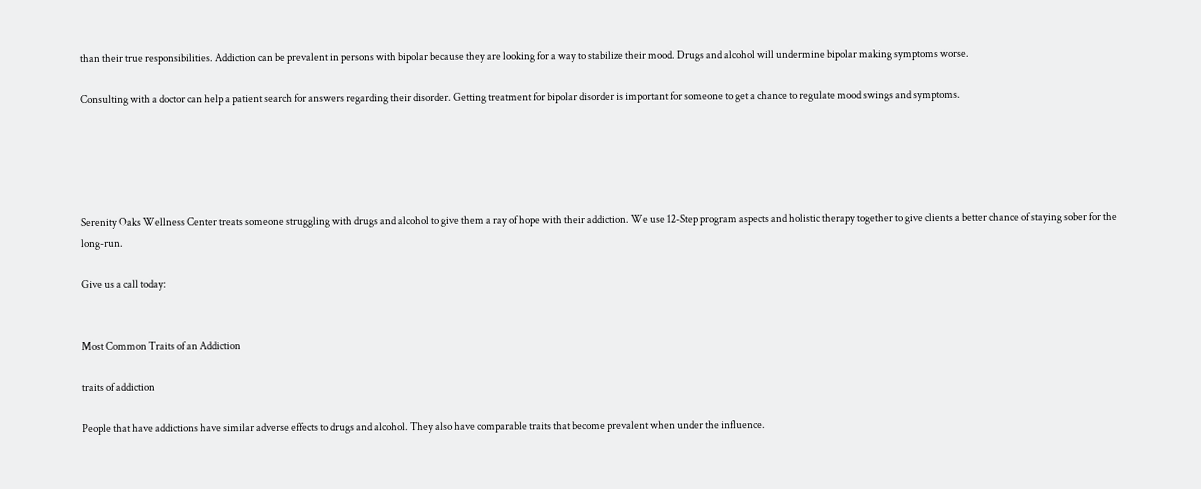than their true responsibilities. Addiction can be prevalent in persons with bipolar because they are looking for a way to stabilize their mood. Drugs and alcohol will undermine bipolar making symptoms worse.

Consulting with a doctor can help a patient search for answers regarding their disorder. Getting treatment for bipolar disorder is important for someone to get a chance to regulate mood swings and symptoms.





Serenity Oaks Wellness Center treats someone struggling with drugs and alcohol to give them a ray of hope with their addiction. We use 12-Step program aspects and holistic therapy together to give clients a better chance of staying sober for the long-run.

Give us a call today:


Most Common Traits of an Addiction

traits of addiction

People that have addictions have similar adverse effects to drugs and alcohol. They also have comparable traits that become prevalent when under the influence.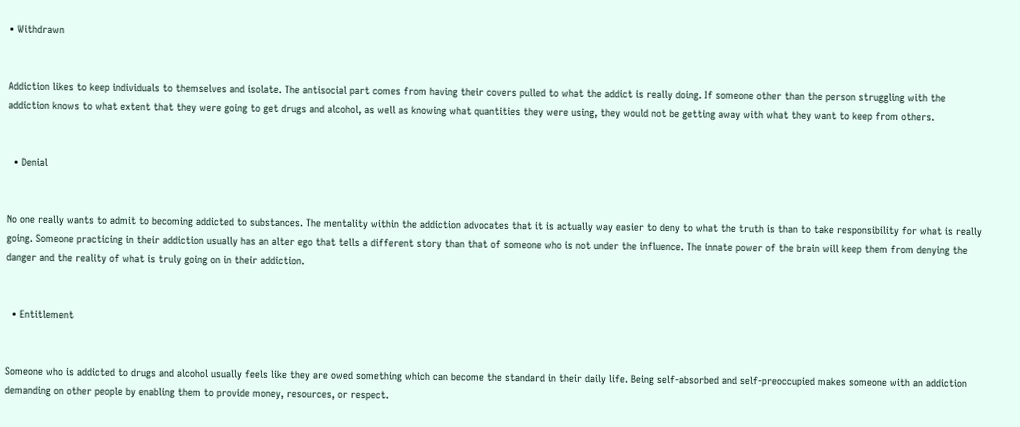• Withdrawn


Addiction likes to keep individuals to themselves and isolate. The antisocial part comes from having their covers pulled to what the addict is really doing. If someone other than the person struggling with the addiction knows to what extent that they were going to get drugs and alcohol, as well as knowing what quantities they were using, they would not be getting away with what they want to keep from others.


  • Denial


No one really wants to admit to becoming addicted to substances. The mentality within the addiction advocates that it is actually way easier to deny to what the truth is than to take responsibility for what is really going. Someone practicing in their addiction usually has an alter ego that tells a different story than that of someone who is not under the influence. The innate power of the brain will keep them from denying the danger and the reality of what is truly going on in their addiction.


  • Entitlement


Someone who is addicted to drugs and alcohol usually feels like they are owed something which can become the standard in their daily life. Being self-absorbed and self-preoccupied makes someone with an addiction demanding on other people by enabling them to provide money, resources, or respect.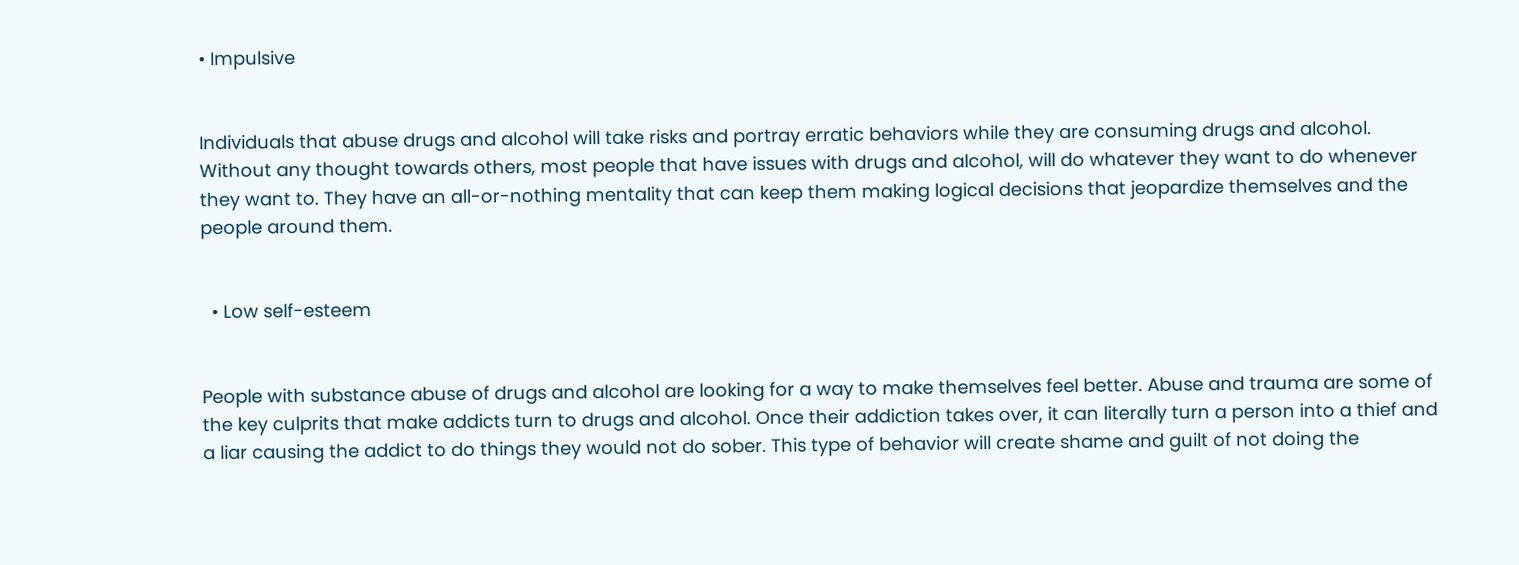• Impulsive


Individuals that abuse drugs and alcohol will take risks and portray erratic behaviors while they are consuming drugs and alcohol. Without any thought towards others, most people that have issues with drugs and alcohol, will do whatever they want to do whenever they want to. They have an all-or-nothing mentality that can keep them making logical decisions that jeopardize themselves and the people around them.


  • Low self-esteem


People with substance abuse of drugs and alcohol are looking for a way to make themselves feel better. Abuse and trauma are some of the key culprits that make addicts turn to drugs and alcohol. Once their addiction takes over, it can literally turn a person into a thief and a liar causing the addict to do things they would not do sober. This type of behavior will create shame and guilt of not doing the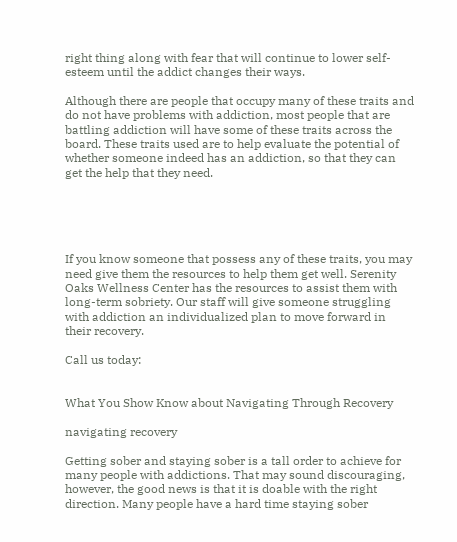right thing along with fear that will continue to lower self-esteem until the addict changes their ways.

Although there are people that occupy many of these traits and do not have problems with addiction, most people that are battling addiction will have some of these traits across the board. These traits used are to help evaluate the potential of whether someone indeed has an addiction, so that they can get the help that they need.





If you know someone that possess any of these traits, you may need give them the resources to help them get well. Serenity Oaks Wellness Center has the resources to assist them with long-term sobriety. Our staff will give someone struggling with addiction an individualized plan to move forward in their recovery.

Call us today:


What You Show Know about Navigating Through Recovery

navigating recovery

Getting sober and staying sober is a tall order to achieve for many people with addictions. That may sound discouraging, however, the good news is that it is doable with the right direction. Many people have a hard time staying sober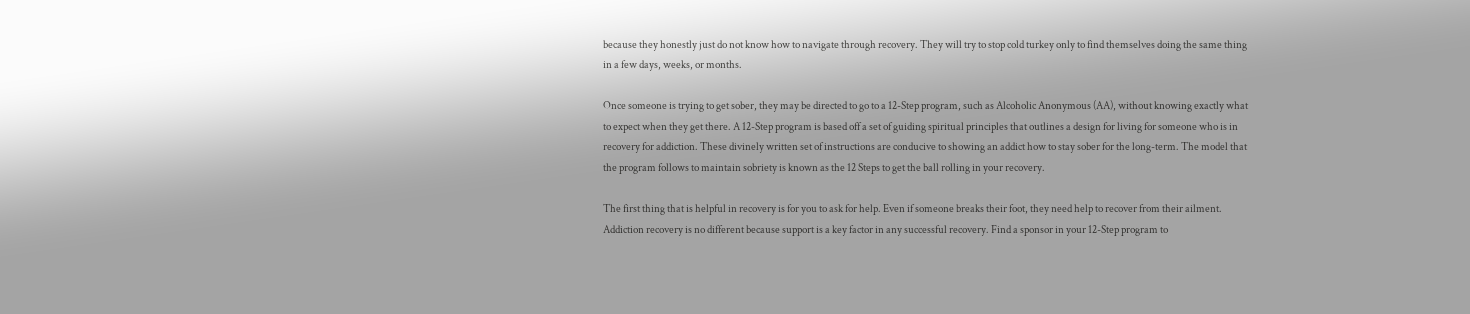because they honestly just do not know how to navigate through recovery. They will try to stop cold turkey only to find themselves doing the same thing in a few days, weeks, or months.

Once someone is trying to get sober, they may be directed to go to a 12-Step program, such as Alcoholic Anonymous (AA), without knowing exactly what to expect when they get there. A 12-Step program is based off a set of guiding spiritual principles that outlines a design for living for someone who is in recovery for addiction. These divinely written set of instructions are conducive to showing an addict how to stay sober for the long-term. The model that the program follows to maintain sobriety is known as the 12 Steps to get the ball rolling in your recovery.

The first thing that is helpful in recovery is for you to ask for help. Even if someone breaks their foot, they need help to recover from their ailment. Addiction recovery is no different because support is a key factor in any successful recovery. Find a sponsor in your 12-Step program to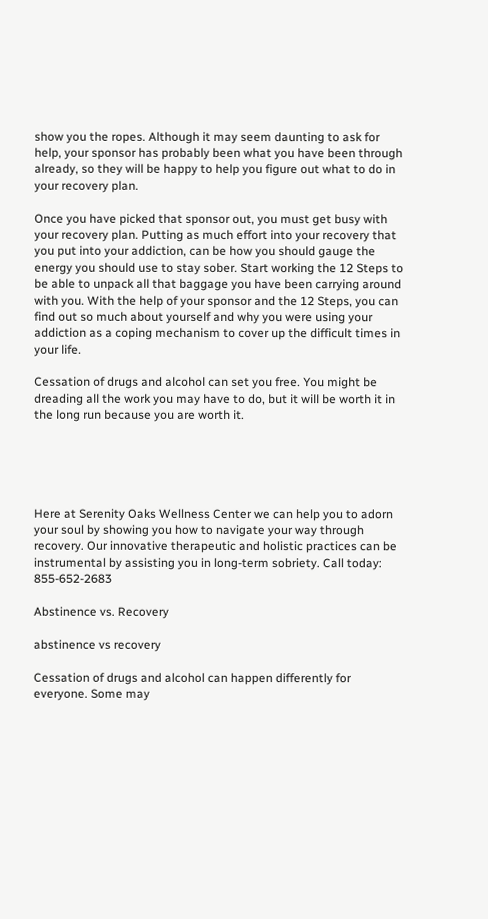show you the ropes. Although it may seem daunting to ask for help, your sponsor has probably been what you have been through already, so they will be happy to help you figure out what to do in your recovery plan.

Once you have picked that sponsor out, you must get busy with your recovery plan. Putting as much effort into your recovery that you put into your addiction, can be how you should gauge the energy you should use to stay sober. Start working the 12 Steps to be able to unpack all that baggage you have been carrying around with you. With the help of your sponsor and the 12 Steps, you can find out so much about yourself and why you were using your addiction as a coping mechanism to cover up the difficult times in your life.

Cessation of drugs and alcohol can set you free. You might be dreading all the work you may have to do, but it will be worth it in the long run because you are worth it.





Here at Serenity Oaks Wellness Center we can help you to adorn your soul by showing you how to navigate your way through recovery. Our innovative therapeutic and holistic practices can be instrumental by assisting you in long-term sobriety. Call today: 855-652-2683

Abstinence vs. Recovery

abstinence vs recovery

Cessation of drugs and alcohol can happen differently for everyone. Some may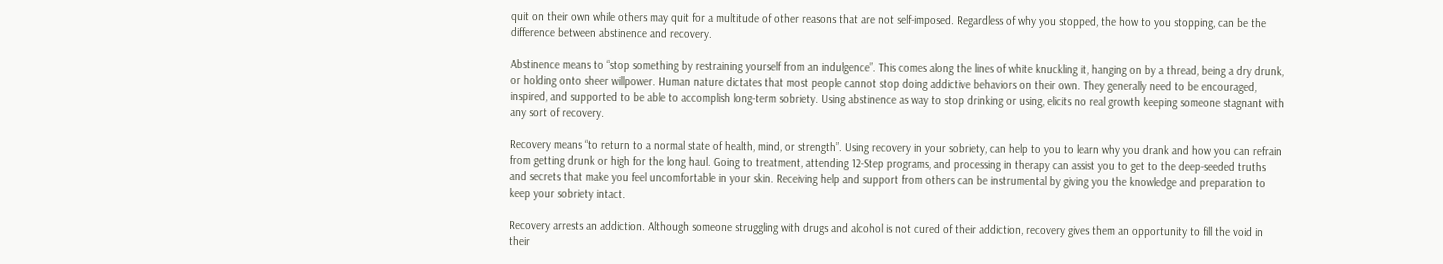quit on their own while others may quit for a multitude of other reasons that are not self-imposed. Regardless of why you stopped, the how to you stopping, can be the difference between abstinence and recovery.

Abstinence means to “stop something by restraining yourself from an indulgence”. This comes along the lines of white knuckling it, hanging on by a thread, being a dry drunk, or holding onto sheer willpower. Human nature dictates that most people cannot stop doing addictive behaviors on their own. They generally need to be encouraged, inspired, and supported to be able to accomplish long-term sobriety. Using abstinence as way to stop drinking or using, elicits no real growth keeping someone stagnant with any sort of recovery.

Recovery means “to return to a normal state of health, mind, or strength”. Using recovery in your sobriety, can help to you to learn why you drank and how you can refrain from getting drunk or high for the long haul. Going to treatment, attending 12-Step programs, and processing in therapy can assist you to get to the deep-seeded truths and secrets that make you feel uncomfortable in your skin. Receiving help and support from others can be instrumental by giving you the knowledge and preparation to keep your sobriety intact.

Recovery arrests an addiction. Although someone struggling with drugs and alcohol is not cured of their addiction, recovery gives them an opportunity to fill the void in their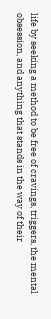life by seeking a method to be free of cravings, triggers, the mental obsession, and anything that stands in the way of their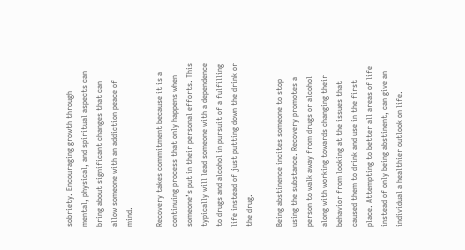sobriety. Encouraging growth through mental, physical, and spiritual aspects can bring about significant changes that can allow someone with an addiction peace of mind.

Recovery takes commitment because it is a continuing process that only happens when someone’s put in their personal efforts. This typically will lead someone with a dependence to drugs and alcohol in pursuit of a fulfilling life instead of just putting down the drink or the drug.

Being abstinence incites someone to stop using the substance. Recovery promotes a person to walk away from drugs or alcohol along with working towards changing their behavior from looking at the issues that caused them to drink and use in the first place. Attempting to better all areas of life instead of only being abstinent, can give an individual a healthier outlook on life.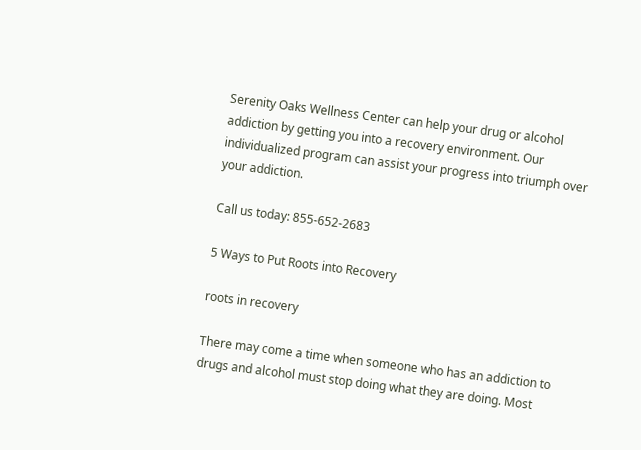Serenity Oaks Wellness Center can help your drug or alcohol addiction by getting you into a recovery environment. Our individualized program can assist your progress into triumph over your addiction.

Call us today: 855-652-2683

5 Ways to Put Roots into Recovery

roots in recovery

There may come a time when someone who has an addiction to drugs and alcohol must stop doing what they are doing. Most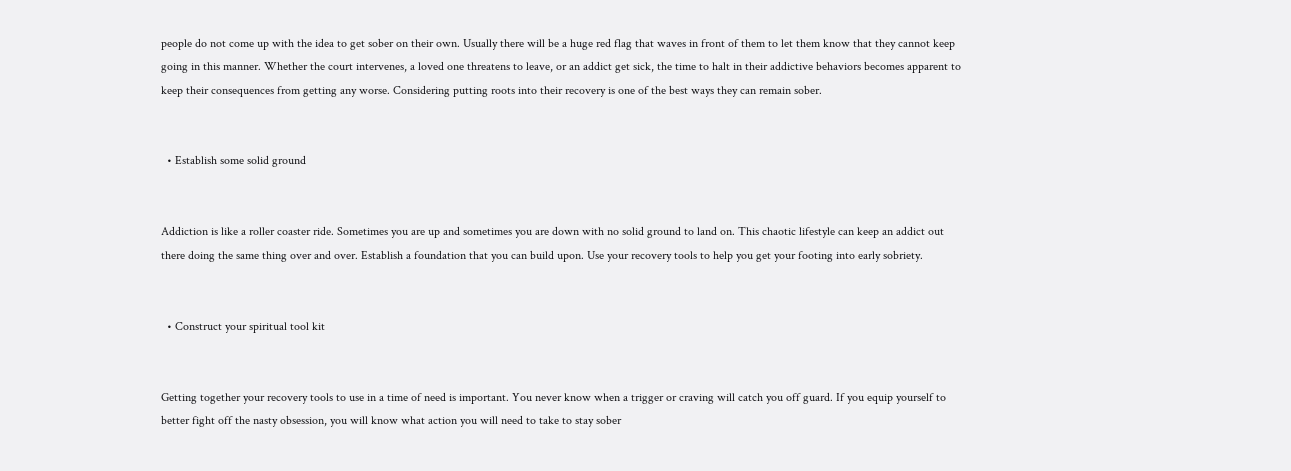people do not come up with the idea to get sober on their own. Usually there will be a huge red flag that waves in front of them to let them know that they cannot keep going in this manner. Whether the court intervenes, a loved one threatens to leave, or an addict get sick, the time to halt in their addictive behaviors becomes apparent to keep their consequences from getting any worse. Considering putting roots into their recovery is one of the best ways they can remain sober.


  • Establish some solid ground


Addiction is like a roller coaster ride. Sometimes you are up and sometimes you are down with no solid ground to land on. This chaotic lifestyle can keep an addict out there doing the same thing over and over. Establish a foundation that you can build upon. Use your recovery tools to help you get your footing into early sobriety.


  • Construct your spiritual tool kit


Getting together your recovery tools to use in a time of need is important. You never know when a trigger or craving will catch you off guard. If you equip yourself to better fight off the nasty obsession, you will know what action you will need to take to stay sober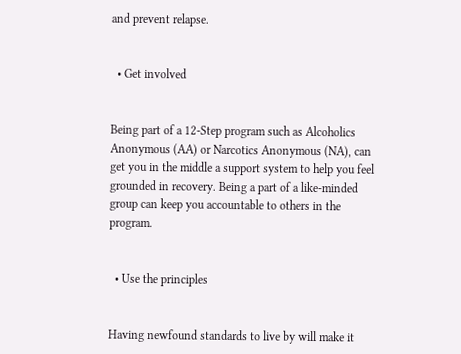and prevent relapse.


  • Get involved


Being part of a 12-Step program such as Alcoholics Anonymous (AA) or Narcotics Anonymous (NA), can get you in the middle a support system to help you feel grounded in recovery. Being a part of a like-minded group can keep you accountable to others in the program.


  • Use the principles


Having newfound standards to live by will make it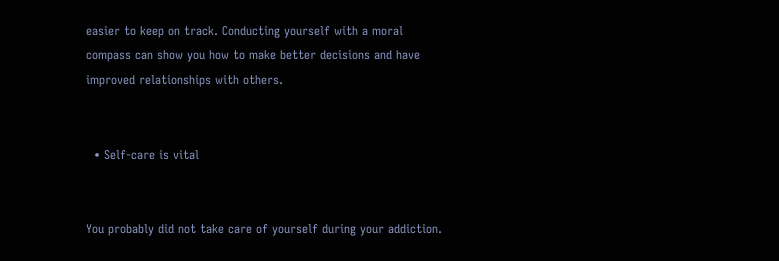easier to keep on track. Conducting yourself with a moral compass can show you how to make better decisions and have improved relationships with others.


  • Self-care is vital


You probably did not take care of yourself during your addiction.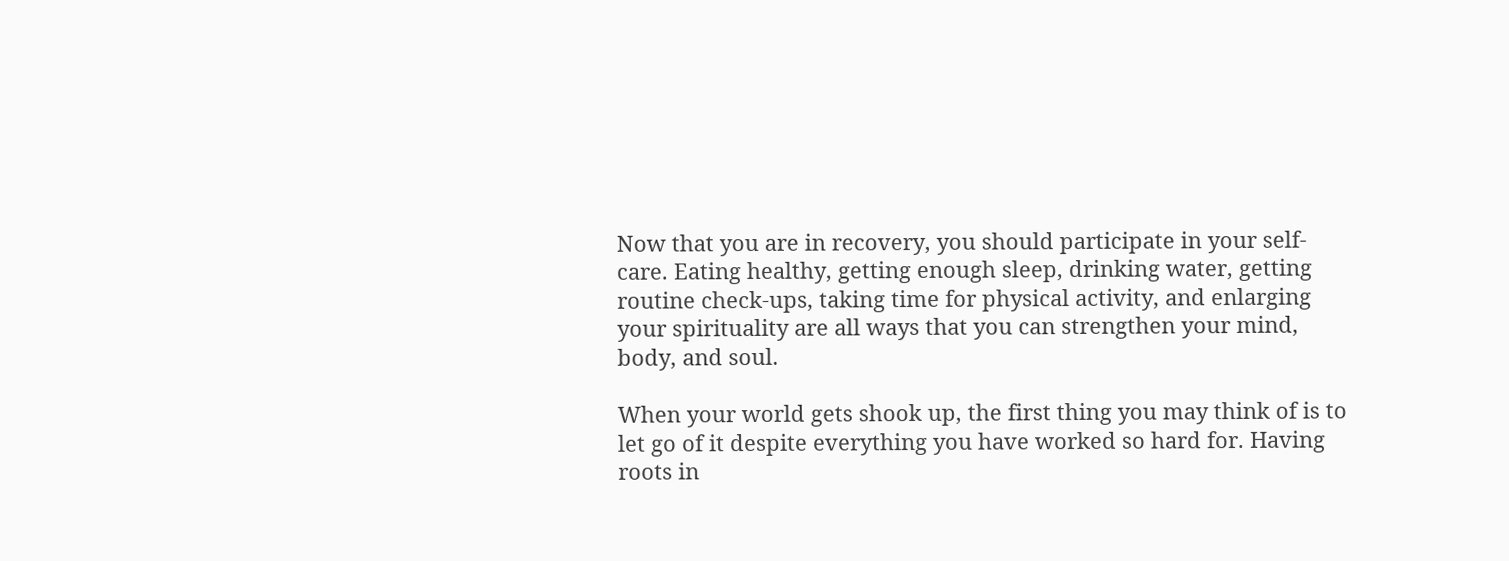Now that you are in recovery, you should participate in your self-care. Eating healthy, getting enough sleep, drinking water, getting routine check-ups, taking time for physical activity, and enlarging your spirituality are all ways that you can strengthen your mind, body, and soul.

When your world gets shook up, the first thing you may think of is to let go of it despite everything you have worked so hard for. Having roots in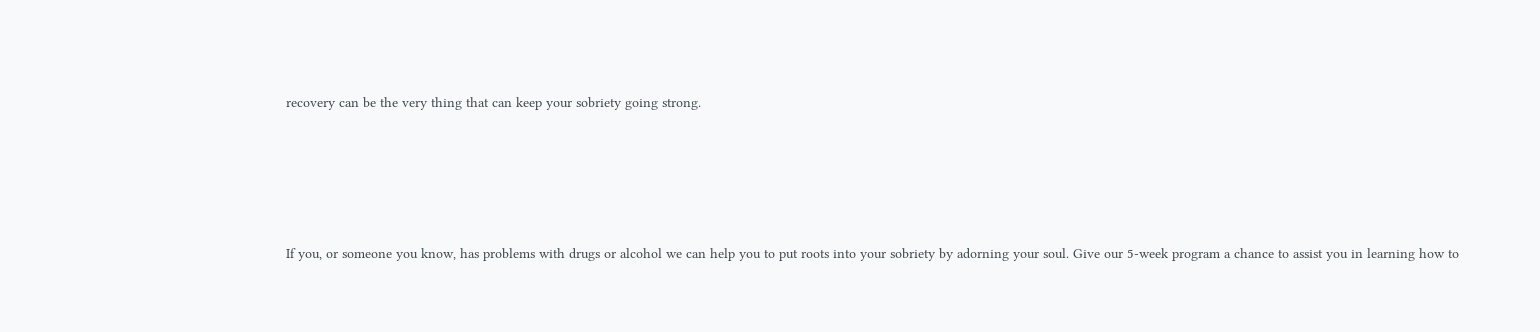recovery can be the very thing that can keep your sobriety going strong.





If you, or someone you know, has problems with drugs or alcohol we can help you to put roots into your sobriety by adorning your soul. Give our 5-week program a chance to assist you in learning how to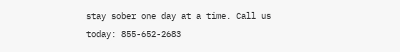stay sober one day at a time. Call us today: 855-652-2683